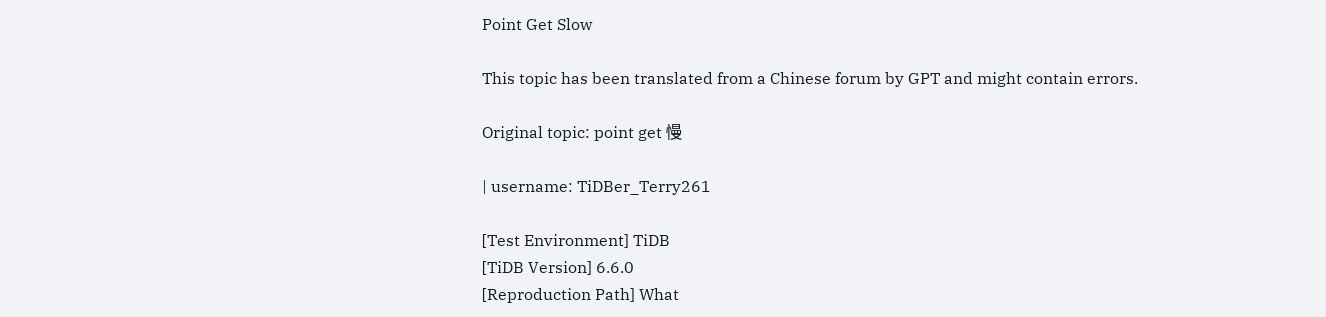Point Get Slow

This topic has been translated from a Chinese forum by GPT and might contain errors.

Original topic: point get 慢

| username: TiDBer_Terry261

[Test Environment] TiDB
[TiDB Version] 6.6.0
[Reproduction Path] What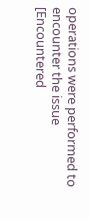operations were performed to encounter the issue
[Encountered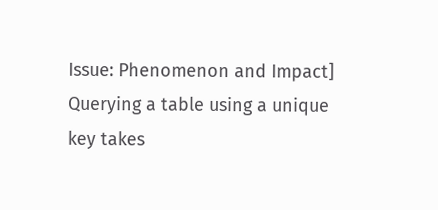Issue: Phenomenon and Impact]
Querying a table using a unique key takes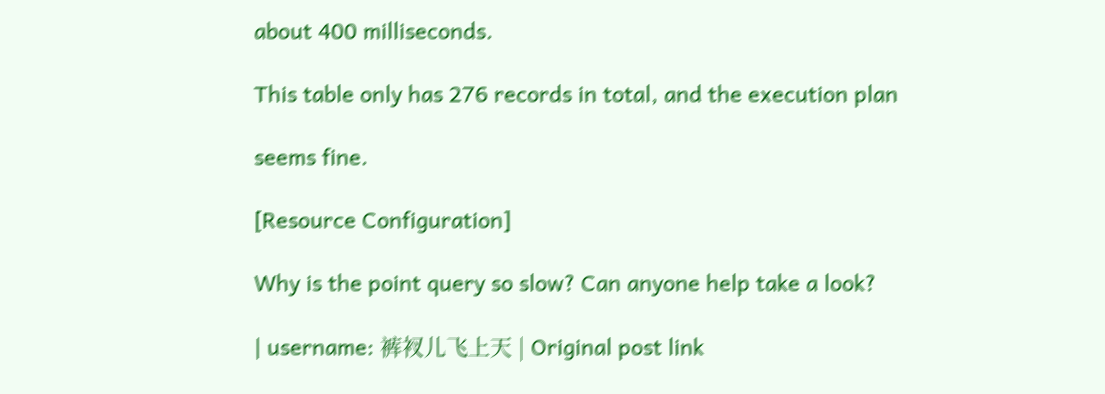about 400 milliseconds.

This table only has 276 records in total, and the execution plan

seems fine.

[Resource Configuration]

Why is the point query so slow? Can anyone help take a look?

| username: 裤衩儿飞上天 | Original post link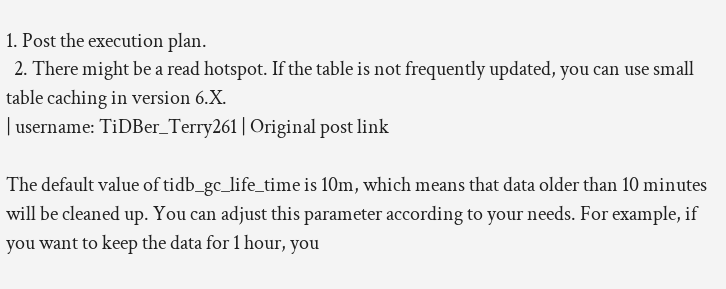1. Post the execution plan.
  2. There might be a read hotspot. If the table is not frequently updated, you can use small table caching in version 6.X.
| username: TiDBer_Terry261 | Original post link

The default value of tidb_gc_life_time is 10m, which means that data older than 10 minutes will be cleaned up. You can adjust this parameter according to your needs. For example, if you want to keep the data for 1 hour, you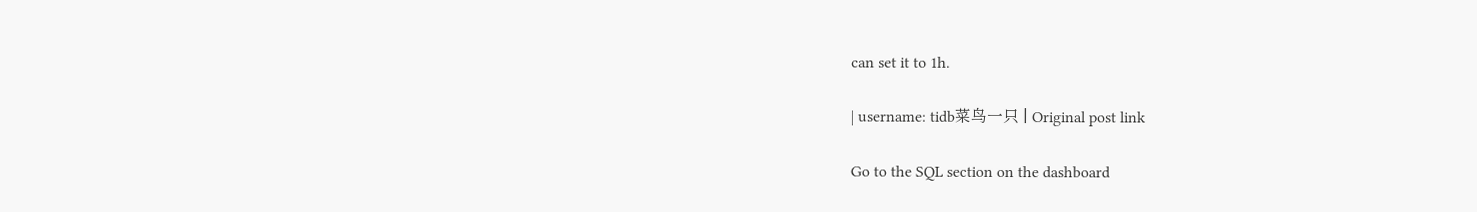can set it to 1h.

| username: tidb菜鸟一只 | Original post link

Go to the SQL section on the dashboard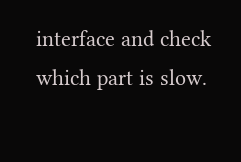interface and check which part is slow.